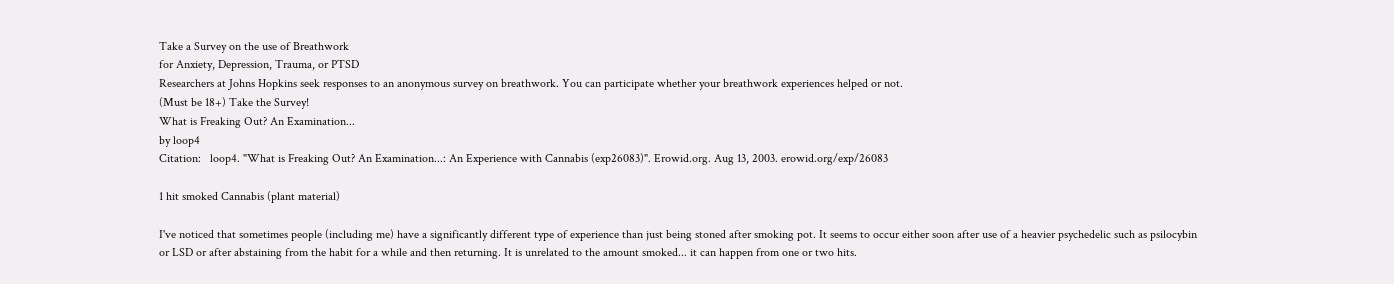Take a Survey on the use of Breathwork
for Anxiety, Depression, Trauma, or PTSD
Researchers at Johns Hopkins seek responses to an anonymous survey on breathwork. You can participate whether your breathwork experiences helped or not.
(Must be 18+) Take the Survey!
What is Freaking Out? An Examination...
by loop4
Citation:   loop4. "What is Freaking Out? An Examination...: An Experience with Cannabis (exp26083)". Erowid.org. Aug 13, 2003. erowid.org/exp/26083

1 hit smoked Cannabis (plant material)

I've noticed that sometimes people (including me) have a significantly different type of experience than just being stoned after smoking pot. It seems to occur either soon after use of a heavier psychedelic such as psilocybin or LSD or after abstaining from the habit for a while and then returning. It is unrelated to the amount smoked... it can happen from one or two hits.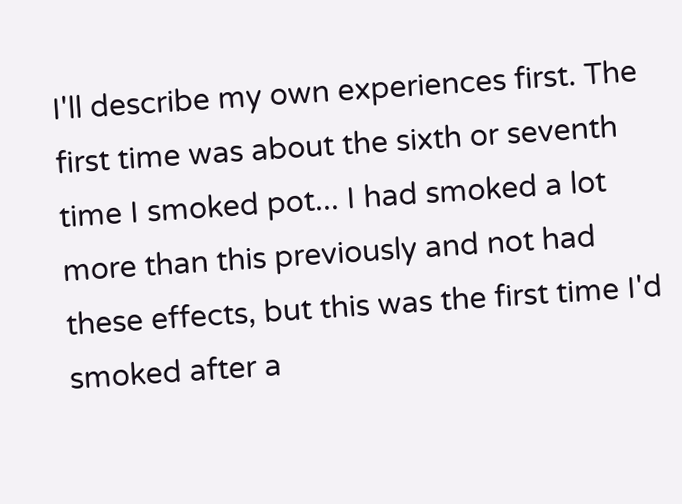I'll describe my own experiences first. The first time was about the sixth or seventh time I smoked pot... I had smoked a lot more than this previously and not had these effects, but this was the first time I'd smoked after a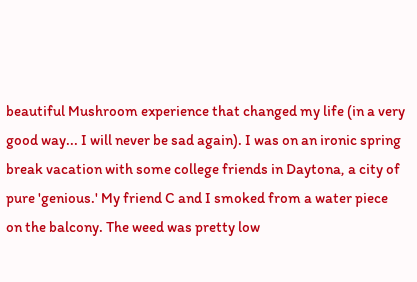beautiful Mushroom experience that changed my life (in a very good way... I will never be sad again). I was on an ironic spring break vacation with some college friends in Daytona, a city of pure 'genious.' My friend C and I smoked from a water piece on the balcony. The weed was pretty low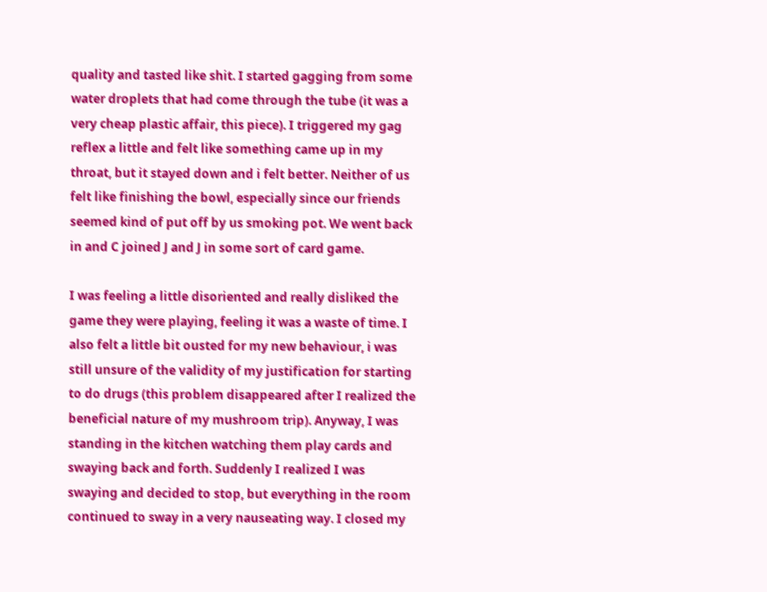quality and tasted like shit. I started gagging from some water droplets that had come through the tube (it was a very cheap plastic affair, this piece). I triggered my gag reflex a little and felt like something came up in my throat, but it stayed down and i felt better. Neither of us felt like finishing the bowl, especially since our friends seemed kind of put off by us smoking pot. We went back in and C joined J and J in some sort of card game.

I was feeling a little disoriented and really disliked the game they were playing, feeling it was a waste of time. I also felt a little bit ousted for my new behaviour, i was still unsure of the validity of my justification for starting to do drugs (this problem disappeared after I realized the beneficial nature of my mushroom trip). Anyway, I was standing in the kitchen watching them play cards and swaying back and forth. Suddenly I realized I was swaying and decided to stop, but everything in the room continued to sway in a very nauseating way. I closed my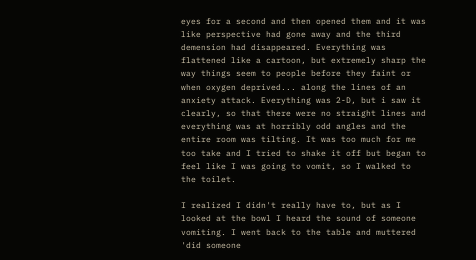eyes for a second and then opened them and it was like perspective had gone away and the third demension had disappeared. Everything was flattened like a cartoon, but extremely sharp the way things seem to people before they faint or when oxygen deprived... along the lines of an anxiety attack. Everything was 2-D, but i saw it clearly, so that there were no straight lines and everything was at horribly odd angles and the entire room was tilting. It was too much for me too take and I tried to shake it off but began to feel like I was going to vomit, so I walked to the toilet.

I realized I didn't really have to, but as I looked at the bowl I heard the sound of someone vomiting. I went back to the table and muttered 'did someone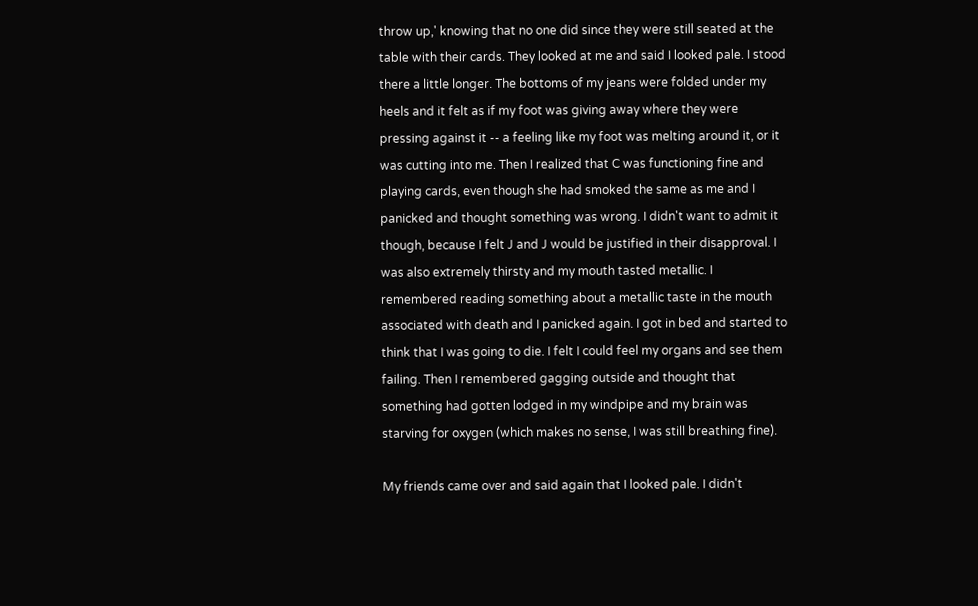throw up,' knowing that no one did since they were still seated at the table with their cards. They looked at me and said I looked pale. I stood there a little longer. The bottoms of my jeans were folded under my heels and it felt as if my foot was giving away where they were pressing against it -- a feeling like my foot was melting around it, or it was cutting into me. Then I realized that C was functioning fine and playing cards, even though she had smoked the same as me and I panicked and thought something was wrong. I didn't want to admit it though, because I felt J and J would be justified in their disapproval. I was also extremely thirsty and my mouth tasted metallic. I remembered reading something about a metallic taste in the mouth associated with death and I panicked again. I got in bed and started to think that I was going to die. I felt I could feel my organs and see them failing. Then I remembered gagging outside and thought that something had gotten lodged in my windpipe and my brain was starving for oxygen (which makes no sense, I was still breathing fine).

My friends came over and said again that I looked pale. I didn't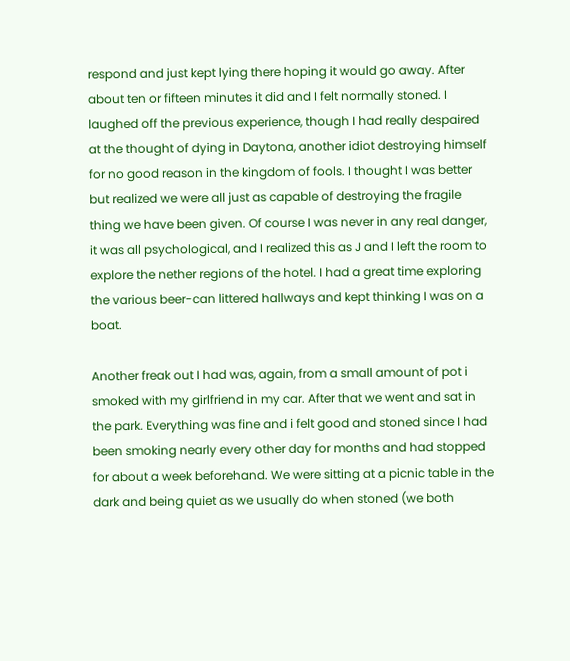respond and just kept lying there hoping it would go away. After about ten or fifteen minutes it did and I felt normally stoned. I laughed off the previous experience, though I had really despaired at the thought of dying in Daytona, another idiot destroying himself for no good reason in the kingdom of fools. I thought I was better but realized we were all just as capable of destroying the fragile thing we have been given. Of course I was never in any real danger, it was all psychological, and I realized this as J and I left the room to explore the nether regions of the hotel. I had a great time exploring the various beer-can littered hallways and kept thinking I was on a boat.

Another freak out I had was, again, from a small amount of pot i smoked with my girlfriend in my car. After that we went and sat in the park. Everything was fine and i felt good and stoned since I had been smoking nearly every other day for months and had stopped for about a week beforehand. We were sitting at a picnic table in the dark and being quiet as we usually do when stoned (we both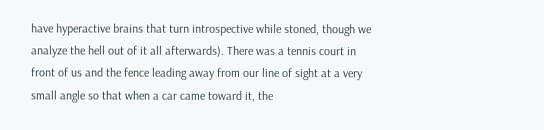have hyperactive brains that turn introspective while stoned, though we analyze the hell out of it all afterwards). There was a tennis court in front of us and the fence leading away from our line of sight at a very small angle so that when a car came toward it, the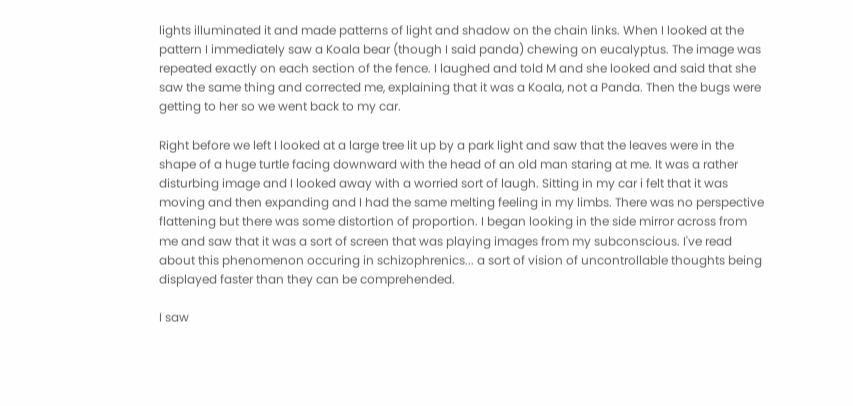lights illuminated it and made patterns of light and shadow on the chain links. When I looked at the pattern I immediately saw a Koala bear (though I said panda) chewing on eucalyptus. The image was repeated exactly on each section of the fence. I laughed and told M and she looked and said that she saw the same thing and corrected me, explaining that it was a Koala, not a Panda. Then the bugs were getting to her so we went back to my car.

Right before we left I looked at a large tree lit up by a park light and saw that the leaves were in the shape of a huge turtle facing downward with the head of an old man staring at me. It was a rather disturbing image and I looked away with a worried sort of laugh. Sitting in my car i felt that it was moving and then expanding and I had the same melting feeling in my limbs. There was no perspective flattening but there was some distortion of proportion. I began looking in the side mirror across from me and saw that it was a sort of screen that was playing images from my subconscious. I've read about this phenomenon occuring in schizophrenics... a sort of vision of uncontrollable thoughts being displayed faster than they can be comprehended.

I saw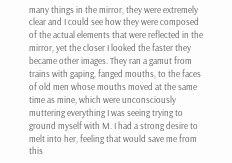many things in the mirror, they were extremely clear and I could see how they were composed of the actual elements that were reflected in the mirror, yet the closer I looked the faster they became other images. They ran a gamut from trains with gaping, fanged mouths, to the faces of old men whose mouths moved at the same time as mine, which were unconsciously muttering everything I was seeing trying to ground myself with M. I had a strong desire to melt into her, feeling that would save me from this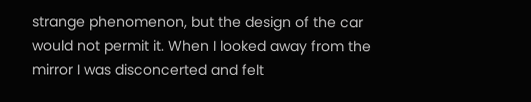strange phenomenon, but the design of the car would not permit it. When I looked away from the mirror I was disconcerted and felt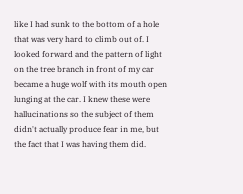like I had sunk to the bottom of a hole that was very hard to climb out of. I looked forward and the pattern of light on the tree branch in front of my car became a huge wolf with its mouth open lunging at the car. I knew these were hallucinations so the subject of them didn't actually produce fear in me, but the fact that I was having them did.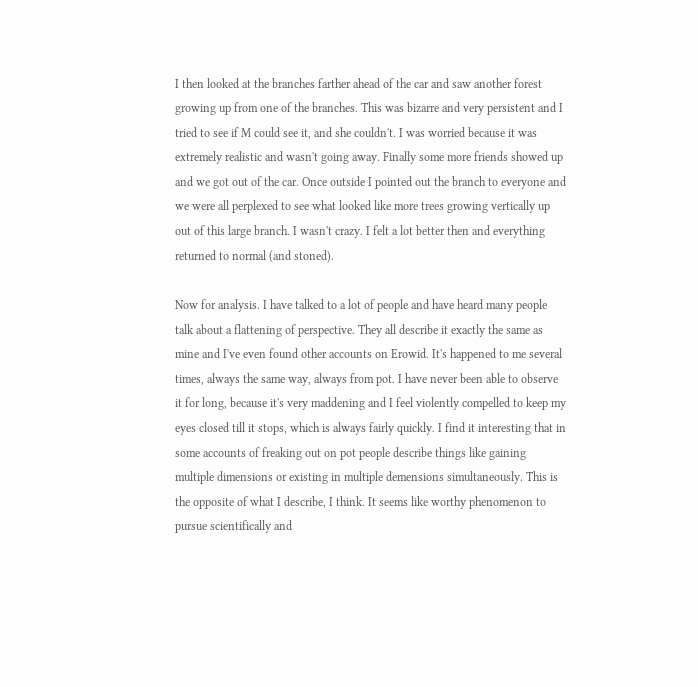I then looked at the branches farther ahead of the car and saw another forest growing up from one of the branches. This was bizarre and very persistent and I tried to see if M could see it, and she couldn't. I was worried because it was extremely realistic and wasn't going away. Finally some more friends showed up and we got out of the car. Once outside I pointed out the branch to everyone and we were all perplexed to see what looked like more trees growing vertically up out of this large branch. I wasn't crazy. I felt a lot better then and everything returned to normal (and stoned).

Now for analysis. I have talked to a lot of people and have heard many people talk about a flattening of perspective. They all describe it exactly the same as mine and I've even found other accounts on Erowid. It's happened to me several times, always the same way, always from pot. I have never been able to observe it for long, because it's very maddening and I feel violently compelled to keep my eyes closed till it stops, which is always fairly quickly. I find it interesting that in some accounts of freaking out on pot people describe things like gaining multiple dimensions or existing in multiple demensions simultaneously. This is the opposite of what I describe, I think. It seems like worthy phenomenon to pursue scientifically and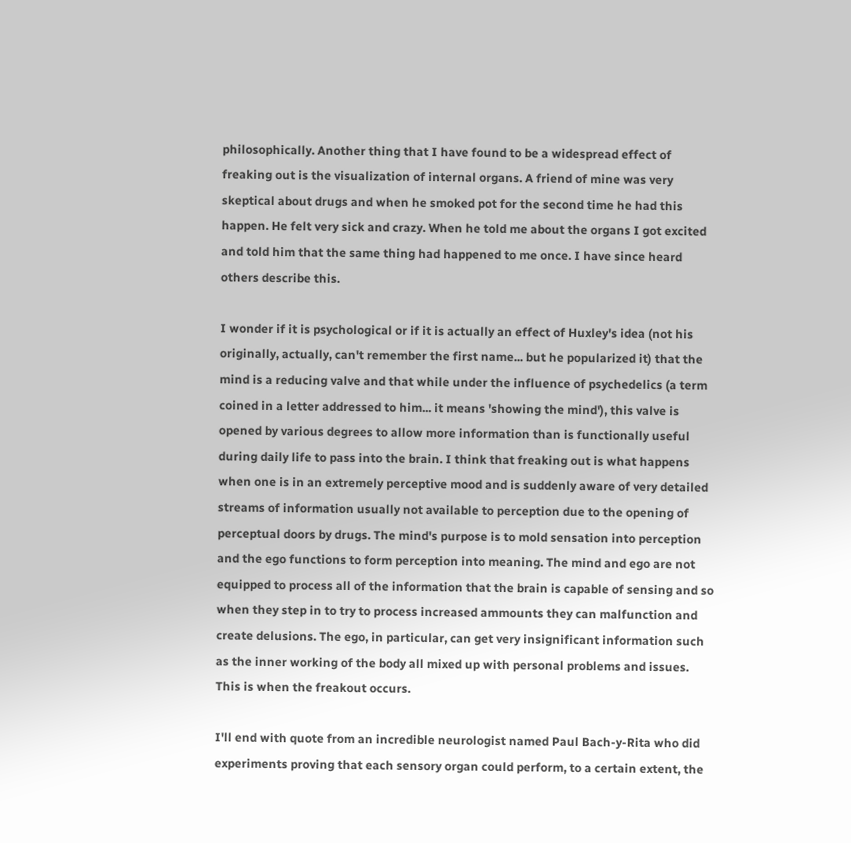philosophically. Another thing that I have found to be a widespread effect of freaking out is the visualization of internal organs. A friend of mine was very skeptical about drugs and when he smoked pot for the second time he had this happen. He felt very sick and crazy. When he told me about the organs I got excited and told him that the same thing had happened to me once. I have since heard others describe this.

I wonder if it is psychological or if it is actually an effect of Huxley's idea (not his originally, actually, can't remember the first name... but he popularized it) that the mind is a reducing valve and that while under the influence of psychedelics (a term coined in a letter addressed to him... it means 'showing the mind'), this valve is opened by various degrees to allow more information than is functionally useful during daily life to pass into the brain. I think that freaking out is what happens when one is in an extremely perceptive mood and is suddenly aware of very detailed streams of information usually not available to perception due to the opening of perceptual doors by drugs. The mind's purpose is to mold sensation into perception and the ego functions to form perception into meaning. The mind and ego are not equipped to process all of the information that the brain is capable of sensing and so when they step in to try to process increased ammounts they can malfunction and create delusions. The ego, in particular, can get very insignificant information such as the inner working of the body all mixed up with personal problems and issues. This is when the freakout occurs.

I'll end with quote from an incredible neurologist named Paul Bach-y-Rita who did experiments proving that each sensory organ could perform, to a certain extent, the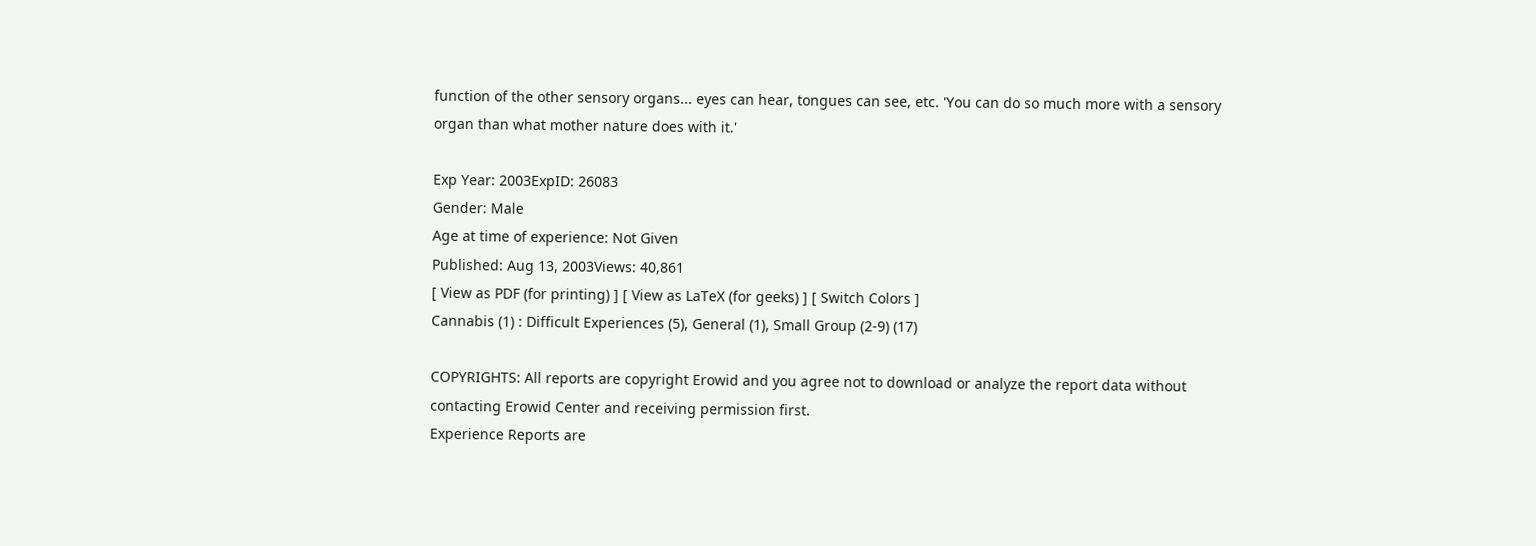function of the other sensory organs... eyes can hear, tongues can see, etc. 'You can do so much more with a sensory organ than what mother nature does with it.'

Exp Year: 2003ExpID: 26083
Gender: Male
Age at time of experience: Not Given
Published: Aug 13, 2003Views: 40,861
[ View as PDF (for printing) ] [ View as LaTeX (for geeks) ] [ Switch Colors ]
Cannabis (1) : Difficult Experiences (5), General (1), Small Group (2-9) (17)

COPYRIGHTS: All reports are copyright Erowid and you agree not to download or analyze the report data without contacting Erowid Center and receiving permission first.
Experience Reports are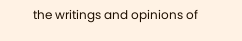the writings and opinions of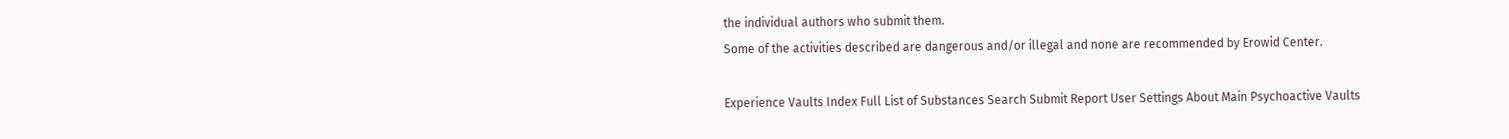the individual authors who submit them.
Some of the activities described are dangerous and/or illegal and none are recommended by Erowid Center.

Experience Vaults Index Full List of Substances Search Submit Report User Settings About Main Psychoactive Vaults